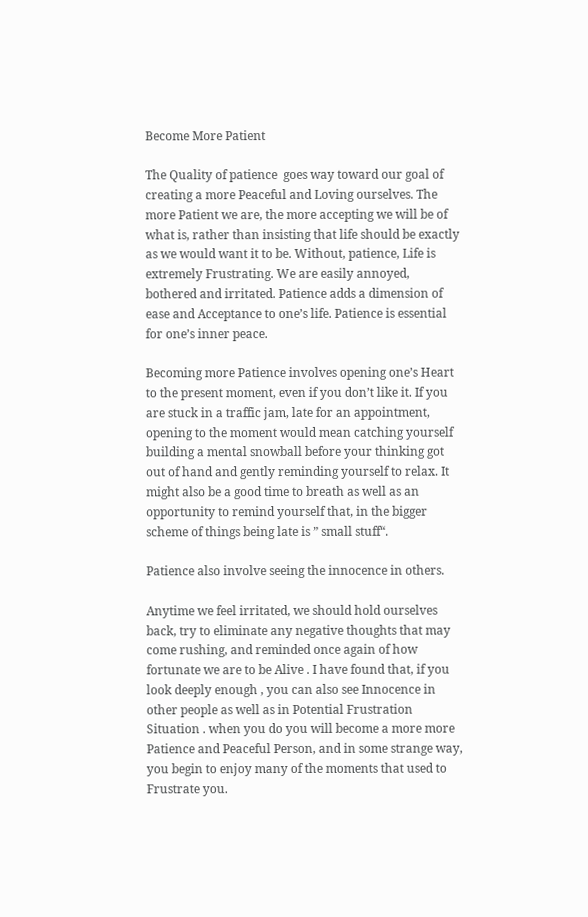Become More Patient

The Quality of patience  goes way toward our goal of creating a more Peaceful and Loving ourselves. The more Patient we are, the more accepting we will be of what is, rather than insisting that life should be exactly as we would want it to be. Without, patience, Life is extremely Frustrating. We are easily annoyed, bothered and irritated. Patience adds a dimension of ease and Acceptance to one’s life. Patience is essential for one’s inner peace.

Becoming more Patience involves opening one’s Heart to the present moment, even if you don’t like it. If you  are stuck in a traffic jam, late for an appointment, opening to the moment would mean catching yourself building a mental snowball before your thinking got out of hand and gently reminding yourself to relax. It might also be a good time to breath as well as an opportunity to remind yourself that, in the bigger scheme of things being late is ” small stuff“.

Patience also involve seeing the innocence in others.

Anytime we feel irritated, we should hold ourselves back, try to eliminate any negative thoughts that may come rushing, and reminded once again of how fortunate we are to be Alive . I have found that, if you look deeply enough , you can also see Innocence in other people as well as in Potential Frustration Situation . when you do you will become a more more Patience and Peaceful Person, and in some strange way, you begin to enjoy many of the moments that used to Frustrate you.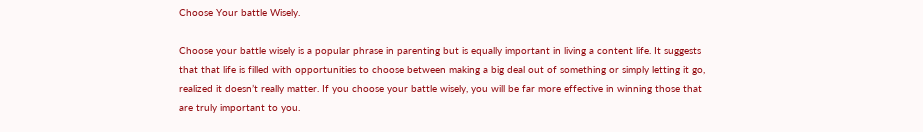Choose Your battle Wisely.

Choose your battle wisely is a popular phrase in parenting but is equally important in living a content life. It suggests that that life is filled with opportunities to choose between making a big deal out of something or simply letting it go, realized it doesn’t really matter. If you choose your battle wisely, you will be far more effective in winning those that are truly important to you.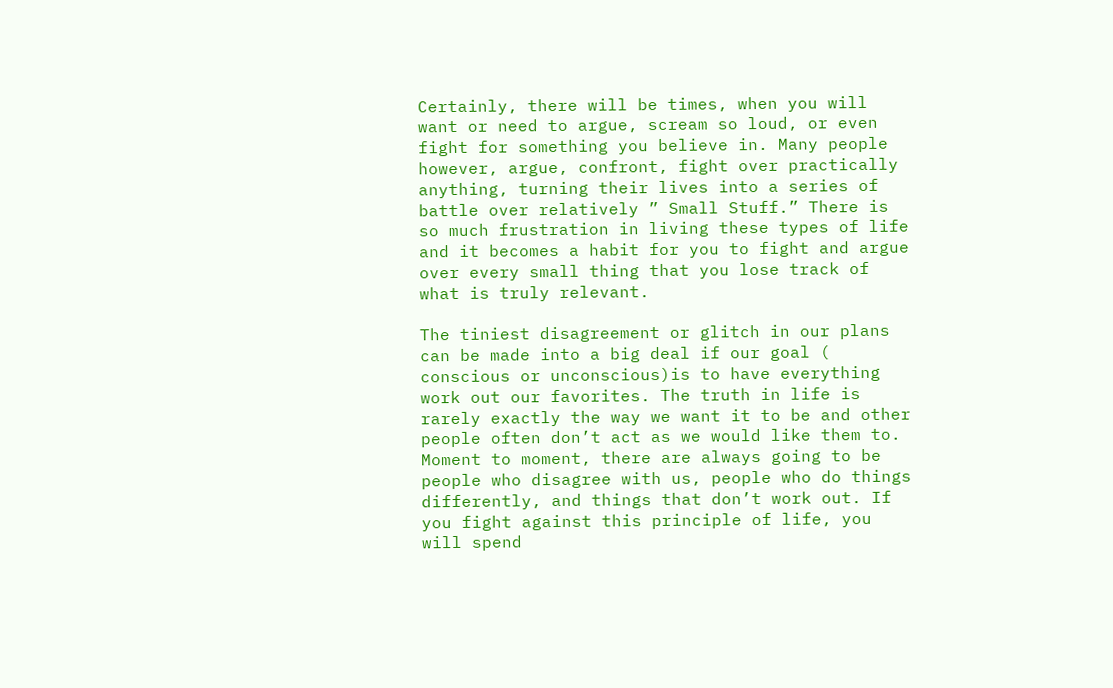Certainly, there will be times, when you will want or need to argue, scream so loud, or even fight for something you believe in. Many people however, argue, confront, fight over practically anything, turning their lives into a series of battle over relatively ” Small Stuff.” There is so much frustration in living these types of life and it becomes a habit for you to fight and argue over every small thing that you lose track of what is truly relevant.

The tiniest disagreement or glitch in our plans can be made into a big deal if our goal ( conscious or unconscious)is to have everything work out our favorites. The truth in life is rarely exactly the way we want it to be and other people often don’t act as we would like them to. Moment to moment, there are always going to be people who disagree with us, people who do things differently, and things that don’t work out. If you fight against this principle of life, you will spend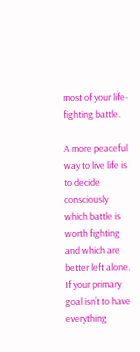most of your life-fighting battle.

A more peaceful way to live life is to decide consciously which battle is worth fighting and which are better left alone. If your primary goal isn’t to have everything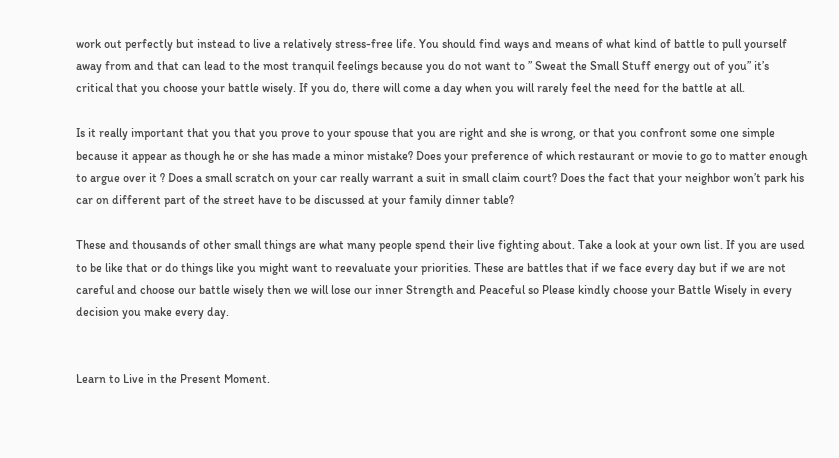work out perfectly but instead to live a relatively stress-free life. You should find ways and means of what kind of battle to pull yourself away from and that can lead to the most tranquil feelings because you do not want to ” Sweat the Small Stuff energy out of you” it’s critical that you choose your battle wisely. If you do, there will come a day when you will rarely feel the need for the battle at all.

Is it really important that you that you prove to your spouse that you are right and she is wrong, or that you confront some one simple because it appear as though he or she has made a minor mistake? Does your preference of which restaurant or movie to go to matter enough to argue over it ? Does a small scratch on your car really warrant a suit in small claim court? Does the fact that your neighbor won’t park his car on different part of the street have to be discussed at your family dinner table?

These and thousands of other small things are what many people spend their live fighting about. Take a look at your own list. If you are used to be like that or do things like you might want to reevaluate your priorities. These are battles that if we face every day but if we are not careful and choose our battle wisely then we will lose our inner Strength and Peaceful so Please kindly choose your Battle Wisely in every decision you make every day.


Learn to Live in the Present Moment.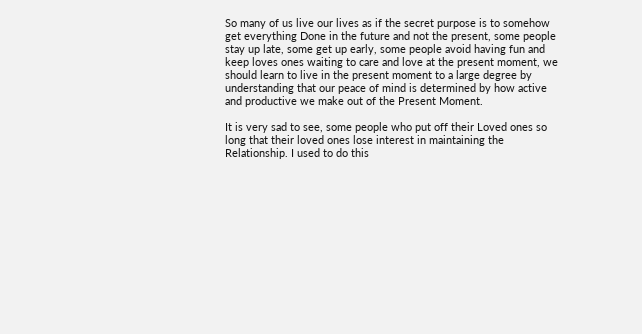So many of us live our lives as if the secret purpose is to somehow get everything Done in the future and not the present, some people stay up late, some get up early, some people avoid having fun and keep loves ones waiting to care and love at the present moment, we should learn to live in the present moment to a large degree by understanding that our peace of mind is determined by how active and productive we make out of the Present Moment.

It is very sad to see, some people who put off their Loved ones so long that their loved ones lose interest in maintaining the Relationship. I used to do this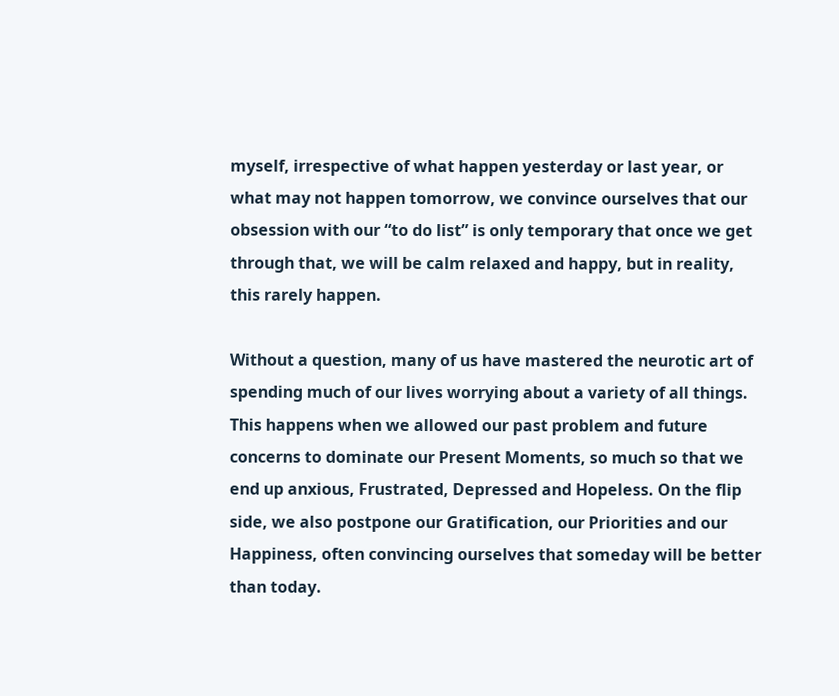myself, irrespective of what happen yesterday or last year, or what may not happen tomorrow, we convince ourselves that our obsession with our “to do list” is only temporary that once we get through that, we will be calm relaxed and happy, but in reality, this rarely happen.

Without a question, many of us have mastered the neurotic art of spending much of our lives worrying about a variety of all things. This happens when we allowed our past problem and future concerns to dominate our Present Moments, so much so that we end up anxious, Frustrated, Depressed and Hopeless. On the flip side, we also postpone our Gratification, our Priorities and our Happiness, often convincing ourselves that someday will be better than today.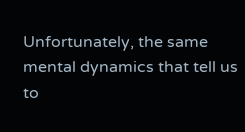Unfortunately, the same mental dynamics that tell us to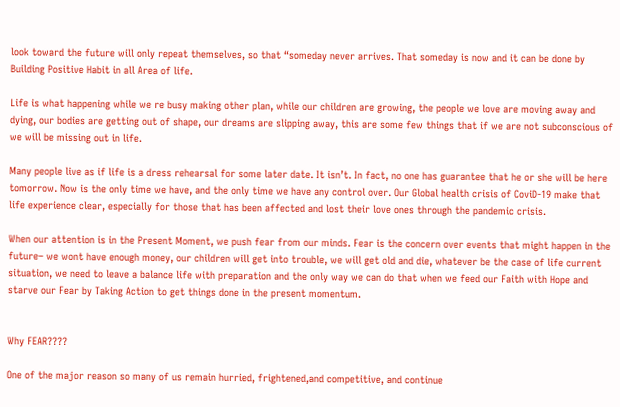look toward the future will only repeat themselves, so that “someday never arrives. That someday is now and it can be done by Building Positive Habit in all Area of life.

Life is what happening while we re busy making other plan, while our children are growing, the people we love are moving away and dying, our bodies are getting out of shape, our dreams are slipping away, this are some few things that if we are not subconscious of we will be missing out in life.

Many people live as if life is a dress rehearsal for some later date. It isn’t. In fact, no one has guarantee that he or she will be here tomorrow. Now is the only time we have, and the only time we have any control over. Our Global health crisis of CoviD-19 make that life experience clear, especially for those that has been affected and lost their love ones through the pandemic crisis.

When our attention is in the Present Moment, we push fear from our minds. Fear is the concern over events that might happen in the future– we wont have enough money, our children will get into trouble, we will get old and die, whatever be the case of life current situation, we need to leave a balance life with preparation and the only way we can do that when we feed our Faith with Hope and starve our Fear by Taking Action to get things done in the present momentum.


Why FEAR????

One of the major reason so many of us remain hurried, frightened,and competitive, and continue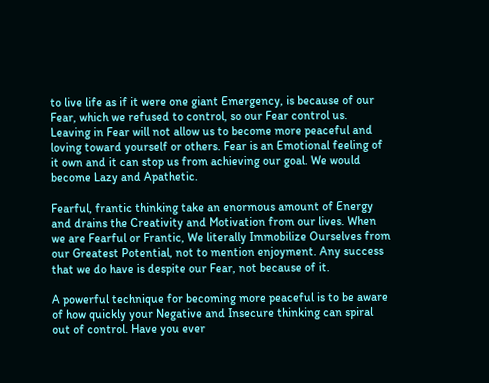to live life as if it were one giant Emergency, is because of our Fear, which we refused to control, so our Fear control us. Leaving in Fear will not allow us to become more peaceful and loving toward yourself or others. Fear is an Emotional feeling of it own and it can stop us from achieving our goal. We would become Lazy and Apathetic.

Fearful, frantic thinking take an enormous amount of Energy and drains the Creativity and Motivation from our lives. When we are Fearful or Frantic, We literally Immobilize Ourselves from our Greatest Potential, not to mention enjoyment. Any success that we do have is despite our Fear, not because of it.

A powerful technique for becoming more peaceful is to be aware of how quickly your Negative and Insecure thinking can spiral out of control. Have you ever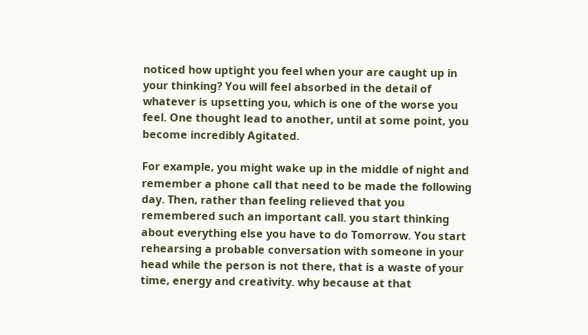noticed how uptight you feel when your are caught up in your thinking? You will feel absorbed in the detail of whatever is upsetting you, which is one of the worse you feel. One thought lead to another, until at some point, you become incredibly Agitated.

For example, you might wake up in the middle of night and remember a phone call that need to be made the following day. Then, rather than feeling relieved that you remembered such an important call. you start thinking about everything else you have to do Tomorrow. You start rehearsing a probable conversation with someone in your head while the person is not there, that is a waste of your time, energy and creativity. why because at that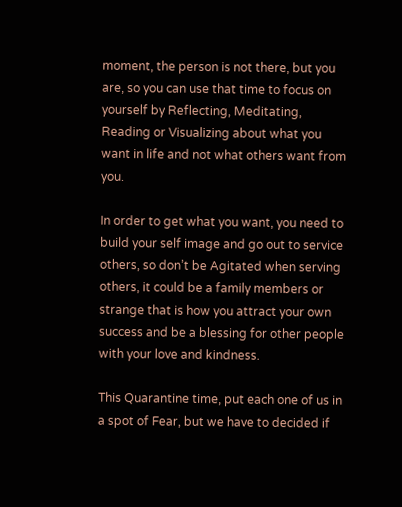moment, the person is not there, but you are, so you can use that time to focus on yourself by Reflecting, Meditating, Reading or Visualizing about what you want in life and not what others want from you.

In order to get what you want, you need to build your self image and go out to service others, so don’t be Agitated when serving others, it could be a family members or strange that is how you attract your own success and be a blessing for other people with your love and kindness.

This Quarantine time, put each one of us in a spot of Fear, but we have to decided if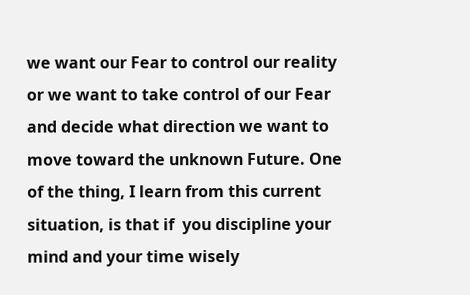we want our Fear to control our reality or we want to take control of our Fear and decide what direction we want to move toward the unknown Future. One of the thing, I learn from this current situation, is that if  you discipline your mind and your time wisely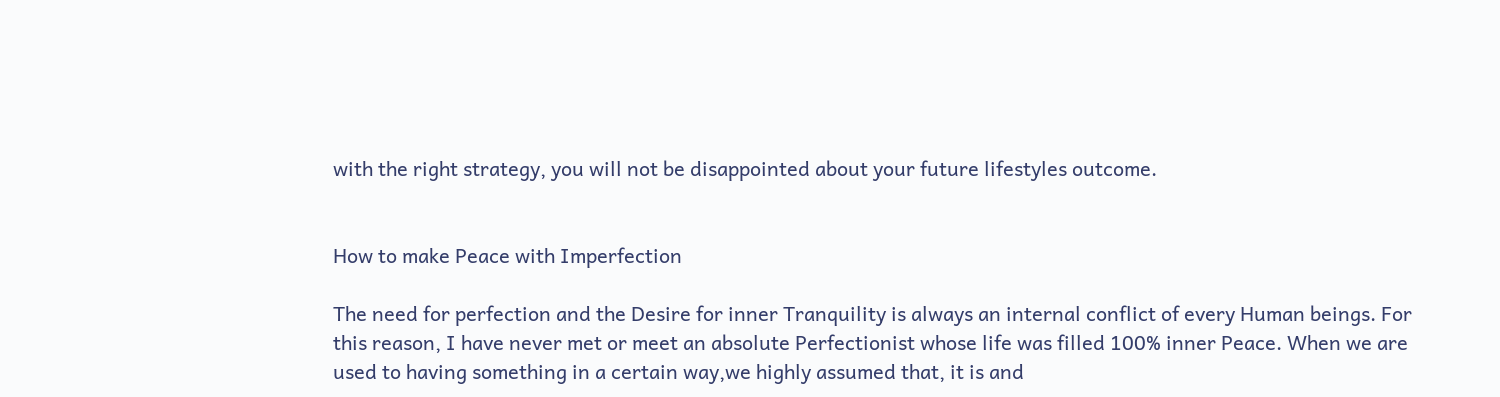with the right strategy, you will not be disappointed about your future lifestyles outcome.


How to make Peace with Imperfection

The need for perfection and the Desire for inner Tranquility is always an internal conflict of every Human beings. For this reason, I have never met or meet an absolute Perfectionist whose life was filled 100% inner Peace. When we are used to having something in a certain way,we highly assumed that, it is and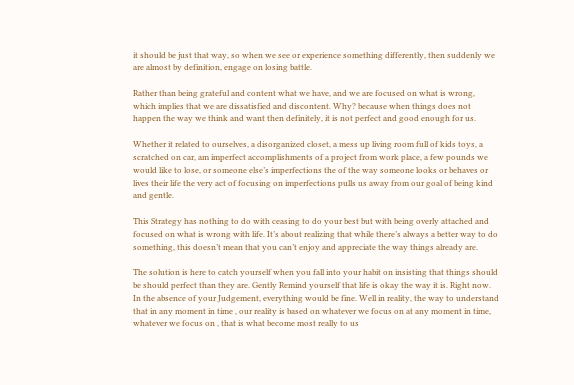it should be just that way, so when we see or experience something differently, then suddenly we are almost by definition, engage on losing battle.

Rather than being grateful and content what we have, and we are focused on what is wrong, which implies that we are dissatisfied and discontent. Why? because when things does not happen the way we think and want then definitely, it is not perfect and good enough for us.

Whether it related to ourselves, a disorganized closet, a mess up living room full of kids toys, a scratched on car, am imperfect accomplishments of a project from work place, a few pounds we would like to lose, or someone else’s imperfections the of the way someone looks or behaves or lives their life the very act of focusing on imperfections pulls us away from our goal of being kind and gentle.

This Strategy has nothing to do with ceasing to do your best but with being overly attached and focused on what is wrong with life. It’s about realizing that while there’s always a better way to do something, this doesn’t mean that you can’t enjoy and appreciate the way things already are.

The solution is here to catch yourself when you fall into your habit on insisting that things should be should perfect than they are. Gently Remind yourself that life is okay the way it is. Right now. In the absence of your Judgement, everything would be fine. Well in reality, the way to understand that in any moment in time , our reality is based on whatever we focus on at any moment in time, whatever we focus on , that is what become most really to us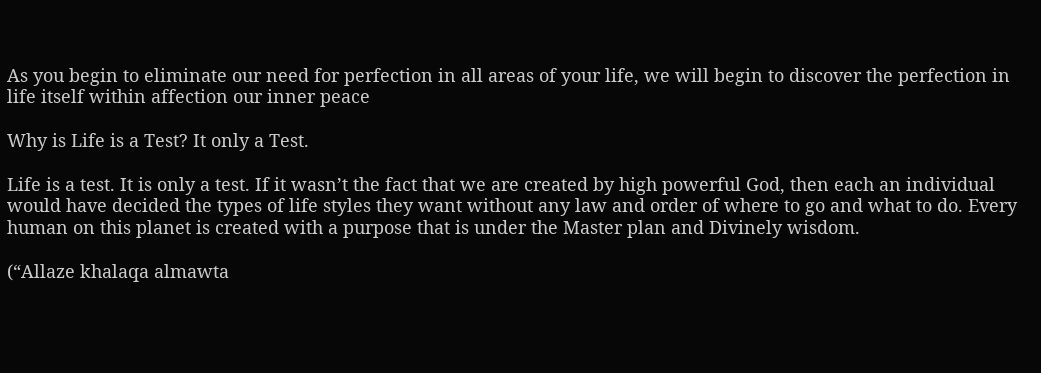As you begin to eliminate our need for perfection in all areas of your life, we will begin to discover the perfection in life itself within affection our inner peace

Why is Life is a Test? It only a Test.

Life is a test. It is only a test. If it wasn’t the fact that we are created by high powerful God, then each an individual would have decided the types of life styles they want without any law and order of where to go and what to do. Every human on this planet is created with a purpose that is under the Master plan and Divinely wisdom.

(“Allaze khalaqa almawta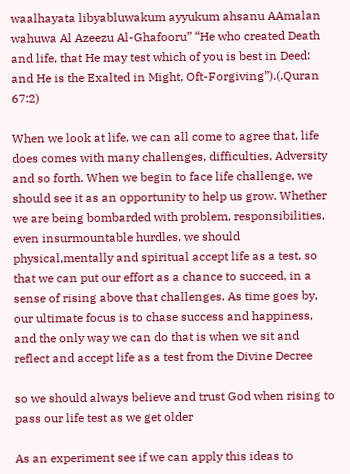waalhayata libyabluwakum ayyukum ahsanu AAmalan wahuwa Al Azeezu Al-Ghafooru” “He who created Death and life, that He may test which of you is best in Deed: and He is the Exalted in Might, Oft-Forgiving”).(.Quran 67:2)

When we look at life, we can all come to agree that, life does comes with many challenges, difficulties, Adversity and so forth. When we begin to face life challenge, we should see it as an opportunity to help us grow. Whether we are being bombarded with problem, responsibilities, even insurmountable hurdles, we should physical,mentally and spiritual accept life as a test, so that we can put our effort as a chance to succeed, in a sense of rising above that challenges. As time goes by, our ultimate focus is to chase success and happiness, and the only way we can do that is when we sit and reflect and accept life as a test from the Divine Decree

so we should always believe and trust God when rising to pass our life test as we get older

As an experiment see if we can apply this ideas to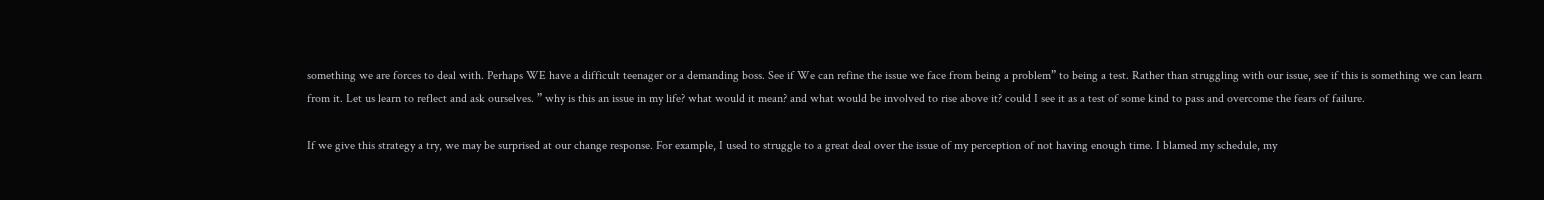something we are forces to deal with. Perhaps WE have a difficult teenager or a demanding boss. See if We can refine the issue we face from being a problem” to being a test. Rather than struggling with our issue, see if this is something we can learn from it. Let us learn to reflect and ask ourselves. ” why is this an issue in my life? what would it mean? and what would be involved to rise above it? could I see it as a test of some kind to pass and overcome the fears of failure.

If we give this strategy a try, we may be surprised at our change response. For example, I used to struggle to a great deal over the issue of my perception of not having enough time. I blamed my schedule, my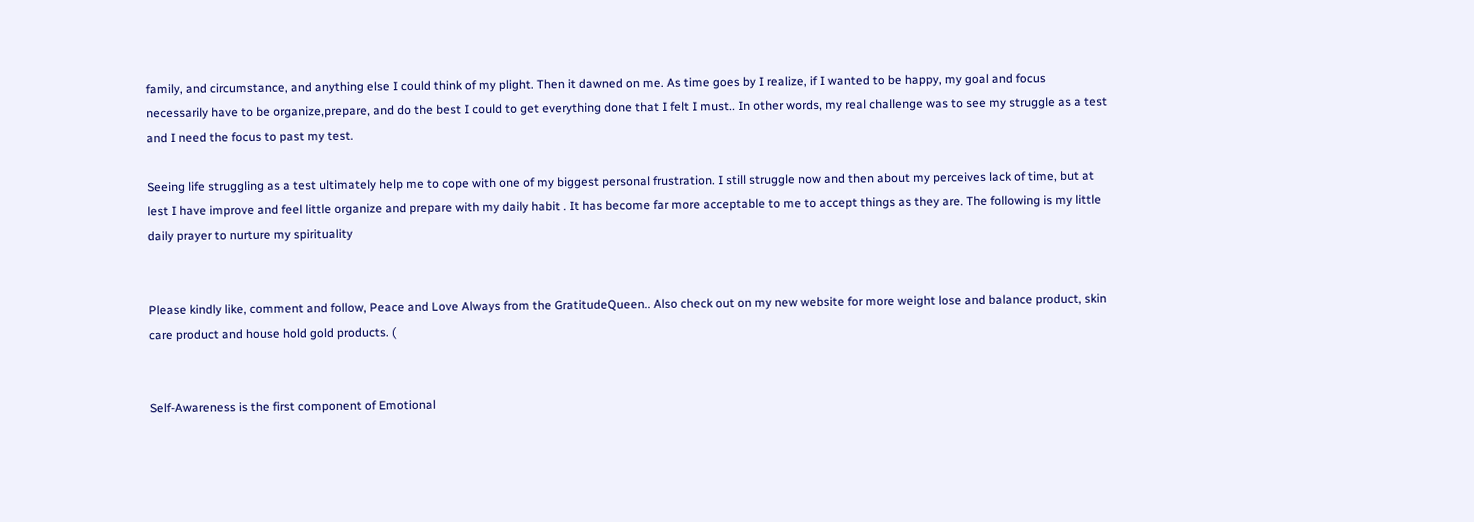family, and circumstance, and anything else I could think of my plight. Then it dawned on me. As time goes by I realize, if I wanted to be happy, my goal and focus necessarily have to be organize,prepare, and do the best I could to get everything done that I felt I must.. In other words, my real challenge was to see my struggle as a test and I need the focus to past my test.

Seeing life struggling as a test ultimately help me to cope with one of my biggest personal frustration. I still struggle now and then about my perceives lack of time, but at lest I have improve and feel little organize and prepare with my daily habit . It has become far more acceptable to me to accept things as they are. The following is my little daily prayer to nurture my spirituality


Please kindly like, comment and follow, Peace and Love Always from the GratitudeQueen.. Also check out on my new website for more weight lose and balance product, skin care product and house hold gold products. (


Self-Awareness is the first component of Emotional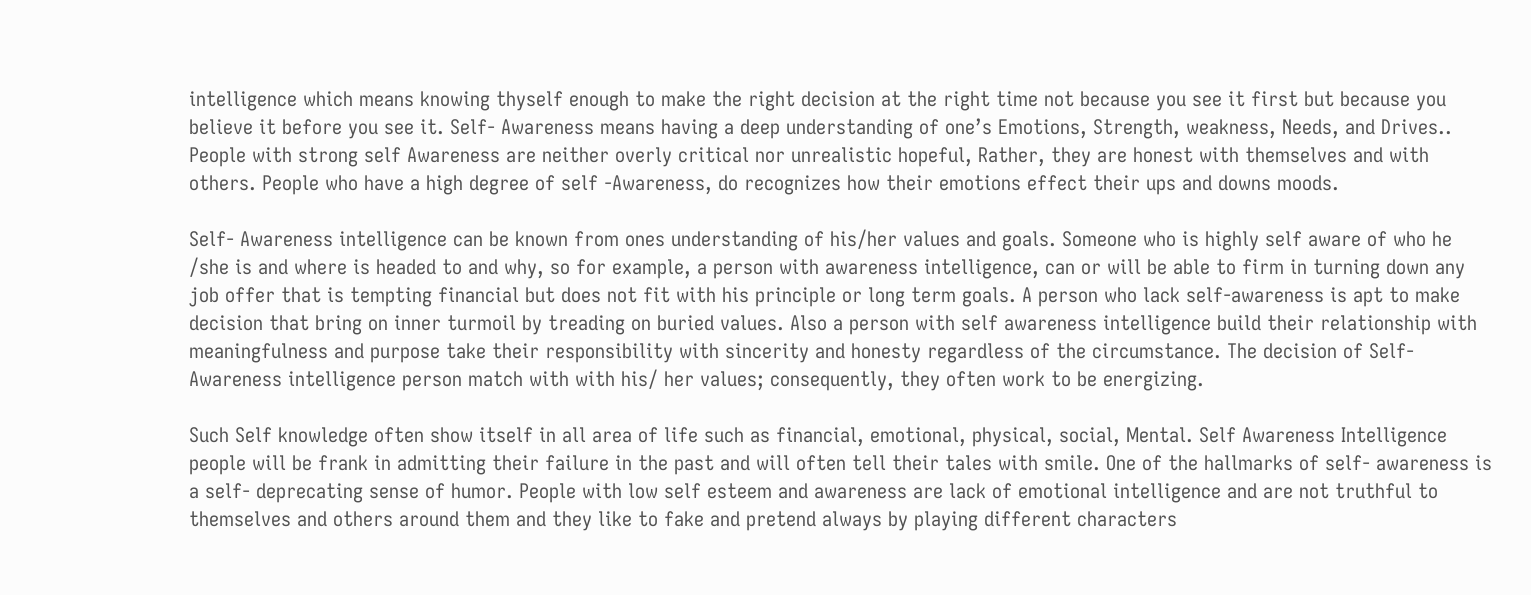intelligence which means knowing thyself enough to make the right decision at the right time not because you see it first but because you believe it before you see it. Self- Awareness means having a deep understanding of one’s Emotions, Strength, weakness, Needs, and Drives.. People with strong self Awareness are neither overly critical nor unrealistic hopeful, Rather, they are honest with themselves and with others. People who have a high degree of self -Awareness, do recognizes how their emotions effect their ups and downs moods.

Self- Awareness intelligence can be known from ones understanding of his/her values and goals. Someone who is highly self aware of who he /she is and where is headed to and why, so for example, a person with awareness intelligence, can or will be able to firm in turning down any job offer that is tempting financial but does not fit with his principle or long term goals. A person who lack self-awareness is apt to make decision that bring on inner turmoil by treading on buried values. Also a person with self awareness intelligence build their relationship with meaningfulness and purpose take their responsibility with sincerity and honesty regardless of the circumstance. The decision of Self-Awareness intelligence person match with with his/ her values; consequently, they often work to be energizing.

Such Self knowledge often show itself in all area of life such as financial, emotional, physical, social, Mental. Self Awareness Intelligence people will be frank in admitting their failure in the past and will often tell their tales with smile. One of the hallmarks of self- awareness is a self- deprecating sense of humor. People with low self esteem and awareness are lack of emotional intelligence and are not truthful to themselves and others around them and they like to fake and pretend always by playing different characters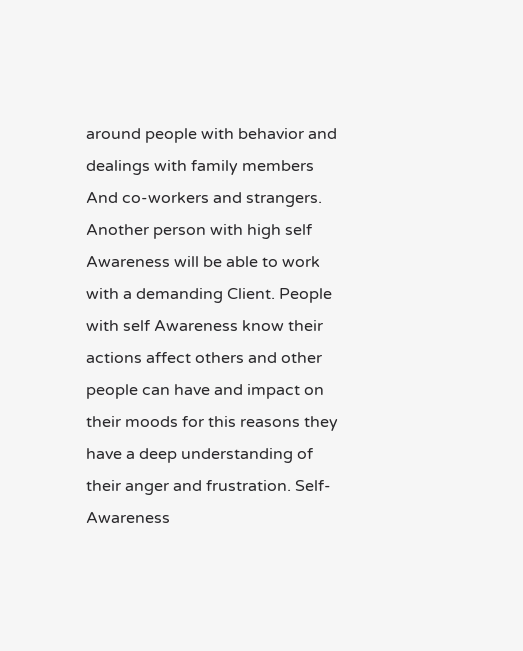around people with behavior and dealings with family members And co-workers and strangers. Another person with high self Awareness will be able to work with a demanding Client. People with self Awareness know their actions affect others and other people can have and impact on their moods for this reasons they have a deep understanding of their anger and frustration. Self- Awareness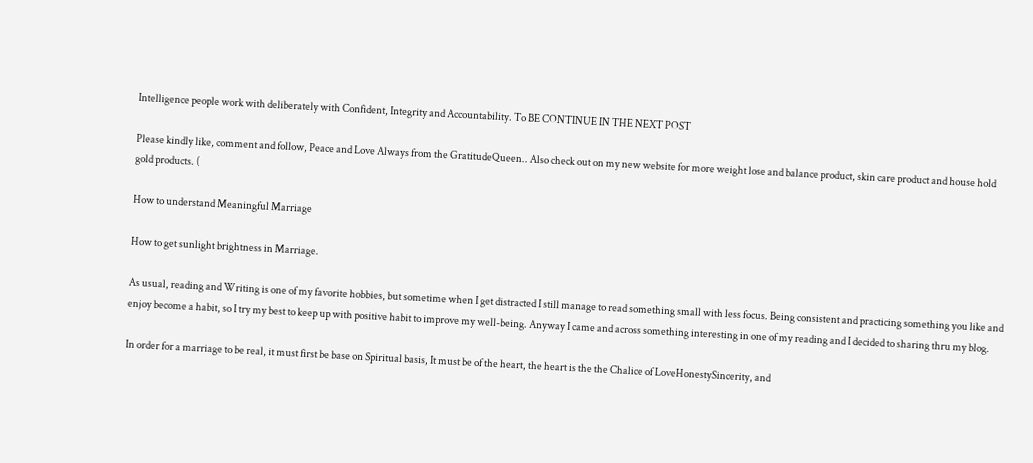Intelligence people work with deliberately with Confident, Integrity and Accountability. To BE CONTINUE IN THE NEXT POST

Please kindly like, comment and follow, Peace and Love Always from the GratitudeQueen.. Also check out on my new website for more weight lose and balance product, skin care product and house hold gold products. (

How to understand Meaningful Marriage

How to get sunlight brightness in Marriage.

As usual, reading and Writing is one of my favorite hobbies, but sometime when I get distracted I still manage to read something small with less focus. Being consistent and practicing something you like and enjoy become a habit, so I try my best to keep up with positive habit to improve my well-being. Anyway I came and across something interesting in one of my reading and I decided to sharing thru my blog.

In order for a marriage to be real, it must first be base on Spiritual basis, It must be of the heart, the heart is the the Chalice of LoveHonestySincerity, and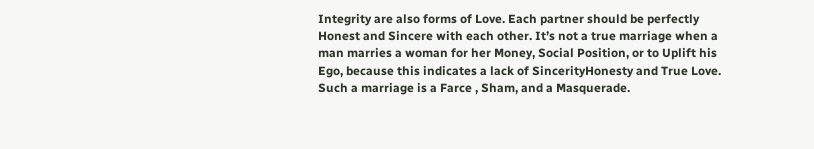Integrity are also forms of Love. Each partner should be perfectly Honest and Sincere with each other. It’s not a true marriage when a man marries a woman for her Money, Social Position, or to Uplift his Ego, because this indicates a lack of SincerityHonesty and True Love. Such a marriage is a Farce , Sham, and a Masquerade.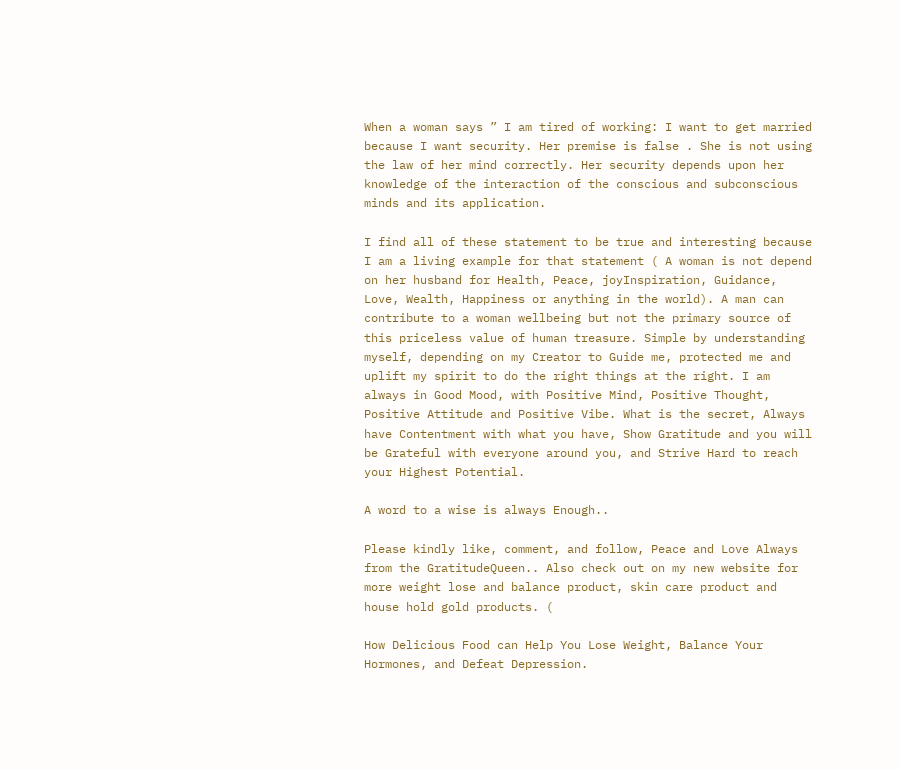When a woman says ” I am tired of working: I want to get married because I want security. Her premise is false . She is not using the law of her mind correctly. Her security depends upon her knowledge of the interaction of the conscious and subconscious minds and its application.

I find all of these statement to be true and interesting because I am a living example for that statement ( A woman is not depend on her husband for Health, Peace, joyInspiration, Guidance, Love, Wealth, Happiness or anything in the world). A man can contribute to a woman wellbeing but not the primary source of this priceless value of human treasure. Simple by understanding myself, depending on my Creator to Guide me, protected me and uplift my spirit to do the right things at the right. I am always in Good Mood, with Positive Mind, Positive Thought, Positive Attitude and Positive Vibe. What is the secret, Always have Contentment with what you have, Show Gratitude and you will be Grateful with everyone around you, and Strive Hard to reach your Highest Potential.

A word to a wise is always Enough..

Please kindly like, comment, and follow, Peace and Love Always from the GratitudeQueen.. Also check out on my new website for more weight lose and balance product, skin care product and house hold gold products. (

How Delicious Food can Help You Lose Weight, Balance Your Hormones, and Defeat Depression.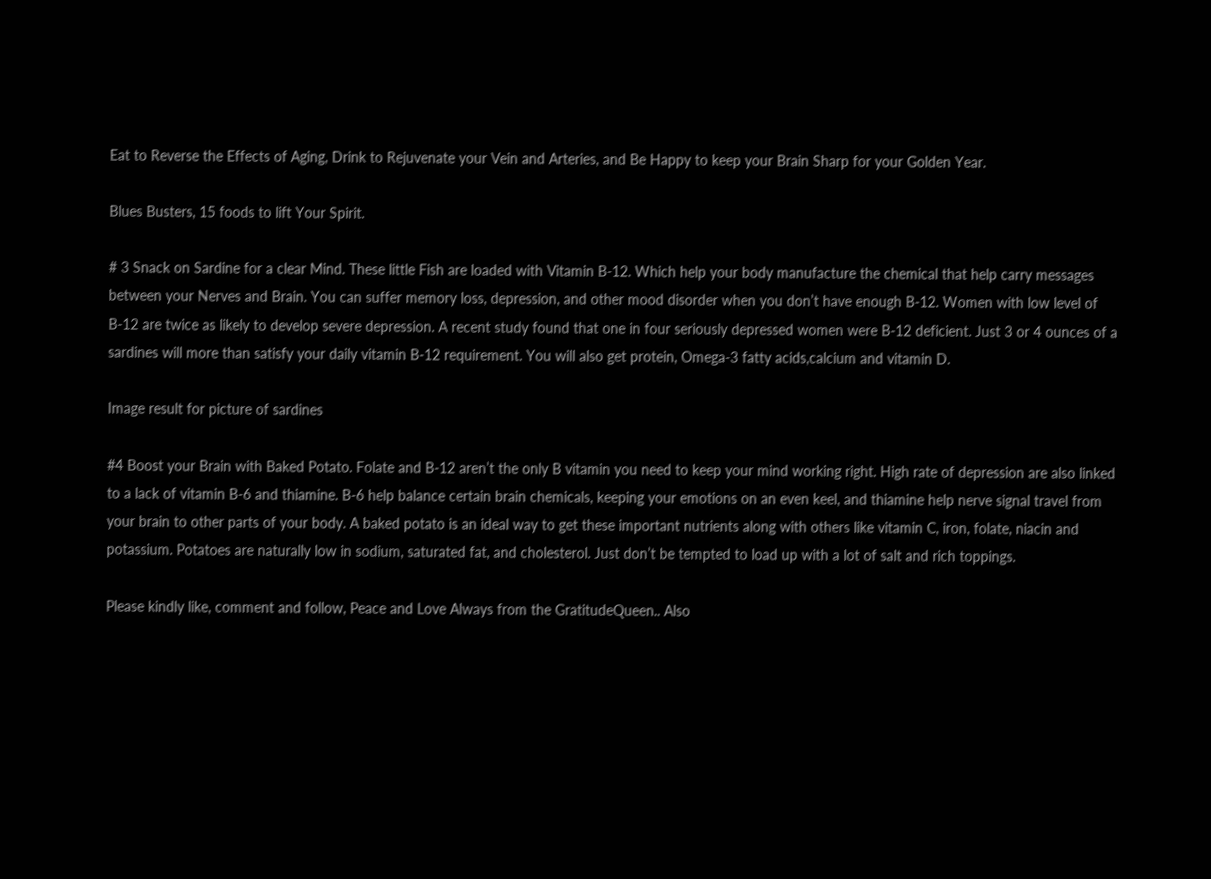Eat to Reverse the Effects of Aging, Drink to Rejuvenate your Vein and Arteries, and Be Happy to keep your Brain Sharp for your Golden Year.

Blues Busters, 15 foods to lift Your Spirit.

# 3 Snack on Sardine for a clear Mind. These little Fish are loaded with Vitamin B-12. Which help your body manufacture the chemical that help carry messages between your Nerves and Brain. You can suffer memory loss, depression, and other mood disorder when you don’t have enough B-12. Women with low level of B-12 are twice as likely to develop severe depression. A recent study found that one in four seriously depressed women were B-12 deficient. Just 3 or 4 ounces of a sardines will more than satisfy your daily vitamin B-12 requirement. You will also get protein, Omega-3 fatty acids,calcium and vitamin D.

Image result for picture of sardines

#4 Boost your Brain with Baked Potato. Folate and B-12 aren’t the only B vitamin you need to keep your mind working right. High rate of depression are also linked to a lack of vitamin B-6 and thiamine. B-6 help balance certain brain chemicals, keeping your emotions on an even keel, and thiamine help nerve signal travel from your brain to other parts of your body. A baked potato is an ideal way to get these important nutrients along with others like vitamin C, iron, folate, niacin and potassium. Potatoes are naturally low in sodium, saturated fat, and cholesterol. Just don’t be tempted to load up with a lot of salt and rich toppings.

Please kindly like, comment and follow, Peace and Love Always from the GratitudeQueen.. Also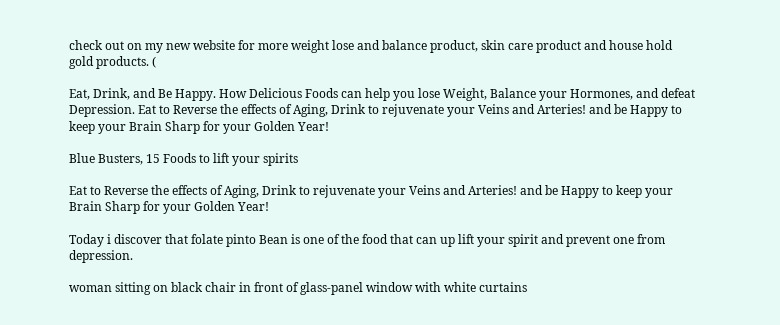check out on my new website for more weight lose and balance product, skin care product and house hold gold products. (

Eat, Drink, and Be Happy. How Delicious Foods can help you lose Weight, Balance your Hormones, and defeat Depression. Eat to Reverse the effects of Aging, Drink to rejuvenate your Veins and Arteries! and be Happy to keep your Brain Sharp for your Golden Year!

Blue Busters, 15 Foods to lift your spirits

Eat to Reverse the effects of Aging, Drink to rejuvenate your Veins and Arteries! and be Happy to keep your Brain Sharp for your Golden Year!

Today i discover that folate pinto Bean is one of the food that can up lift your spirit and prevent one from depression.

woman sitting on black chair in front of glass-panel window with white curtains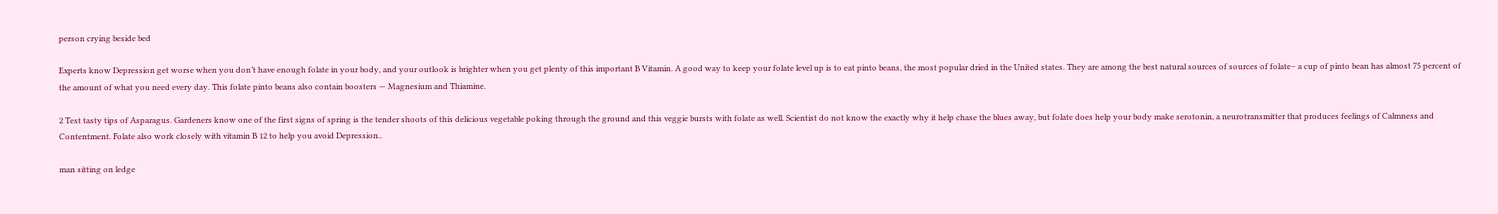person crying beside bed

Experts know Depression get worse when you don’t have enough folate in your body, and your outlook is brighter when you get plenty of this important B Vitamin. A good way to keep your folate level up is to eat pinto beans, the most popular dried in the United states. They are among the best natural sources of sources of folate– a cup of pinto bean has almost 75 percent of the amount of what you need every day. This folate pinto beans also contain boosters — Magnesium and Thiamine.

2 Test tasty tips of Asparagus. Gardeners know one of the first signs of spring is the tender shoots of this delicious vegetable poking through the ground and this veggie bursts with folate as well. Scientist do not know the exactly why it help chase the blues away, but folate does help your body make serotonin, a neurotransmitter that produces feelings of Calmness and Contentment. Folate also work closely with vitamin B 12 to help you avoid Depression..

man sitting on ledge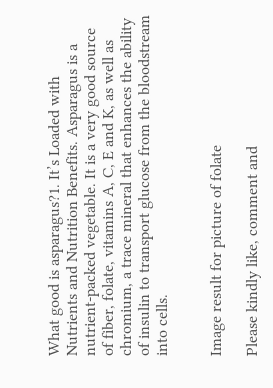What good is asparagus?1. It’s Loaded with Nutrients and Nutrition Benefits. Asparagus is a nutrient-packed vegetable. It is a very good source of fiber, folate, vitamins A, C, E and K, as well as chromium, a trace mineral that enhances the ability of insulin to transport glucose from the bloodstream into cells.


Image result for picture of folate

Please kindly like, comment and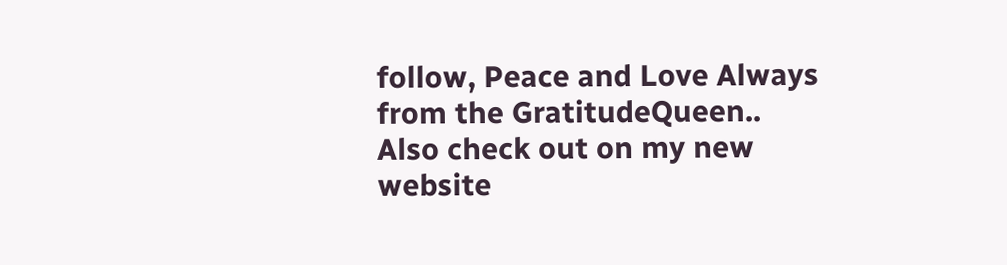follow, Peace and Love Always from the GratitudeQueen.. Also check out on my new website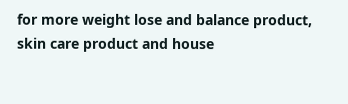for more weight lose and balance product, skin care product and house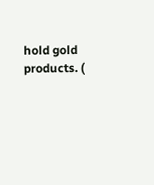hold gold products. (